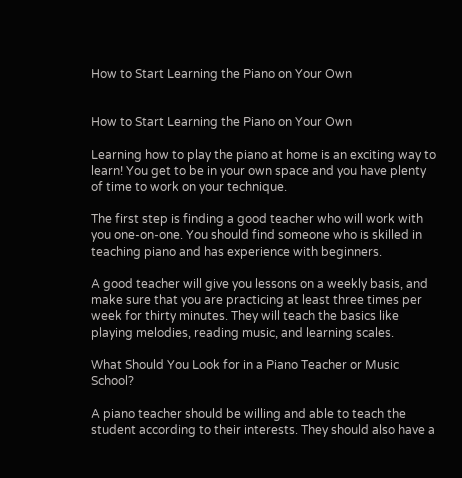How to Start Learning the Piano on Your Own


How to Start Learning the Piano on Your Own

Learning how to play the piano at home is an exciting way to learn! You get to be in your own space and you have plenty of time to work on your technique.

The first step is finding a good teacher who will work with you one-on-one. You should find someone who is skilled in teaching piano and has experience with beginners.

A good teacher will give you lessons on a weekly basis, and make sure that you are practicing at least three times per week for thirty minutes. They will teach the basics like playing melodies, reading music, and learning scales.

What Should You Look for in a Piano Teacher or Music School?

A piano teacher should be willing and able to teach the student according to their interests. They should also have a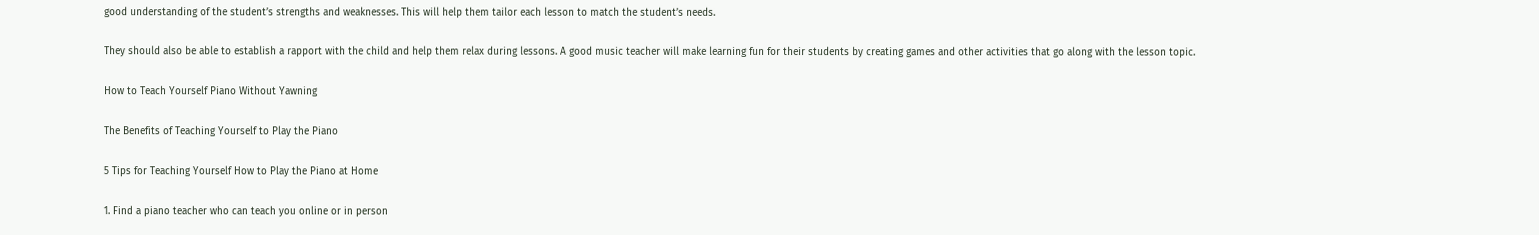good understanding of the student’s strengths and weaknesses. This will help them tailor each lesson to match the student’s needs.

They should also be able to establish a rapport with the child and help them relax during lessons. A good music teacher will make learning fun for their students by creating games and other activities that go along with the lesson topic.

How to Teach Yourself Piano Without Yawning

The Benefits of Teaching Yourself to Play the Piano

5 Tips for Teaching Yourself How to Play the Piano at Home

1. Find a piano teacher who can teach you online or in person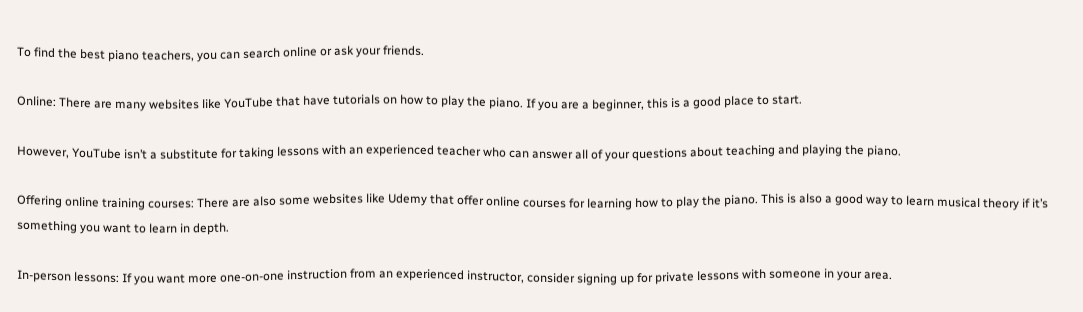To find the best piano teachers, you can search online or ask your friends.

Online: There are many websites like YouTube that have tutorials on how to play the piano. If you are a beginner, this is a good place to start.

However, YouTube isn’t a substitute for taking lessons with an experienced teacher who can answer all of your questions about teaching and playing the piano.

Offering online training courses: There are also some websites like Udemy that offer online courses for learning how to play the piano. This is also a good way to learn musical theory if it’s something you want to learn in depth.

In-person lessons: If you want more one-on-one instruction from an experienced instructor, consider signing up for private lessons with someone in your area.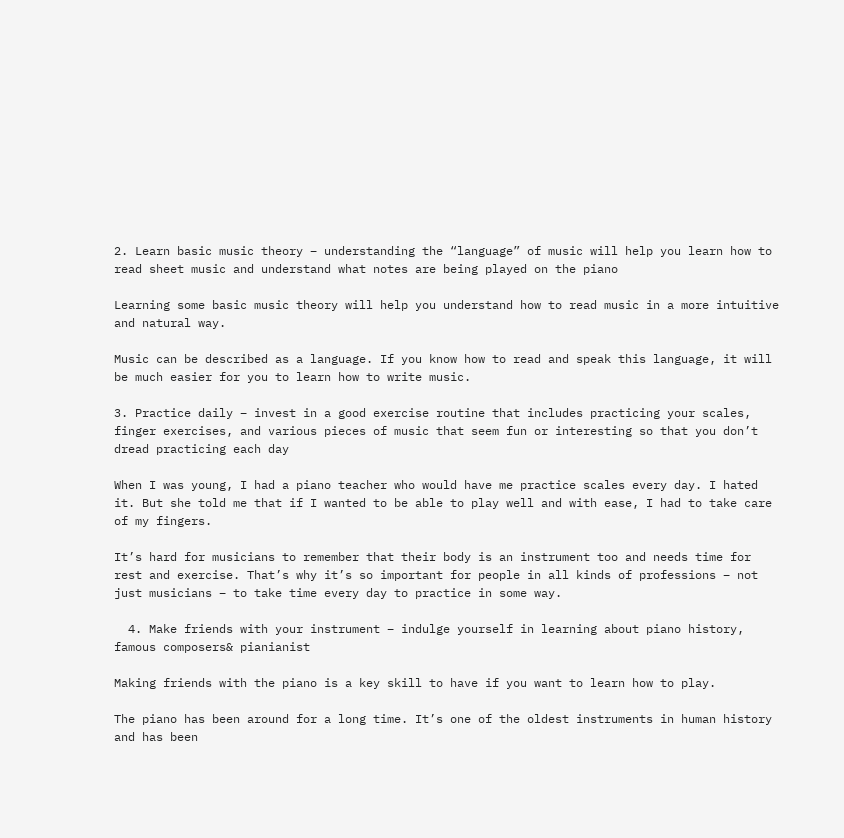2. Learn basic music theory – understanding the “language” of music will help you learn how to read sheet music and understand what notes are being played on the piano

Learning some basic music theory will help you understand how to read music in a more intuitive and natural way.

Music can be described as a language. If you know how to read and speak this language, it will be much easier for you to learn how to write music.

3. Practice daily – invest in a good exercise routine that includes practicing your scales, finger exercises, and various pieces of music that seem fun or interesting so that you don’t dread practicing each day

When I was young, I had a piano teacher who would have me practice scales every day. I hated it. But she told me that if I wanted to be able to play well and with ease, I had to take care of my fingers.

It’s hard for musicians to remember that their body is an instrument too and needs time for rest and exercise. That’s why it’s so important for people in all kinds of professions – not just musicians – to take time every day to practice in some way.

  4. Make friends with your instrument – indulge yourself in learning about piano history, famous composers& pianianist

Making friends with the piano is a key skill to have if you want to learn how to play.

The piano has been around for a long time. It’s one of the oldest instruments in human history and has been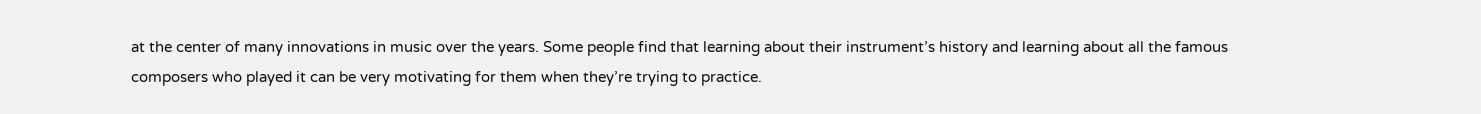at the center of many innovations in music over the years. Some people find that learning about their instrument’s history and learning about all the famous composers who played it can be very motivating for them when they’re trying to practice.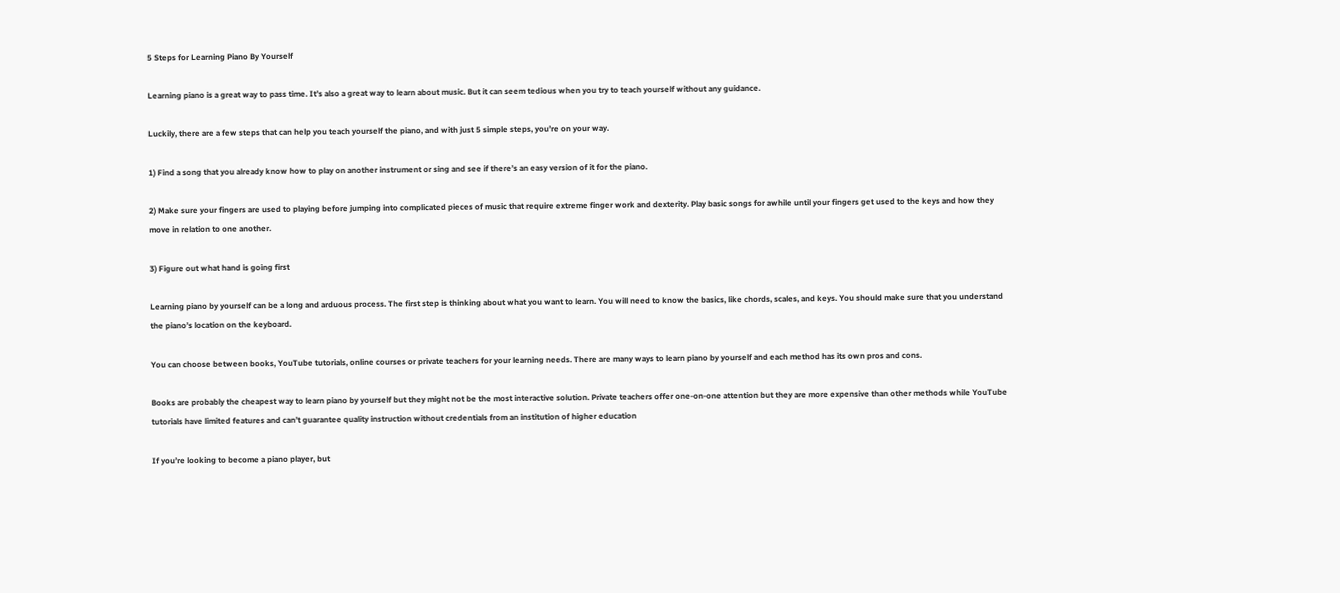5 Steps for Learning Piano By Yourself

Learning piano is a great way to pass time. It’s also a great way to learn about music. But it can seem tedious when you try to teach yourself without any guidance.

Luckily, there are a few steps that can help you teach yourself the piano, and with just 5 simple steps, you’re on your way.

1) Find a song that you already know how to play on another instrument or sing and see if there’s an easy version of it for the piano.

2) Make sure your fingers are used to playing before jumping into complicated pieces of music that require extreme finger work and dexterity. Play basic songs for awhile until your fingers get used to the keys and how they move in relation to one another.

3) Figure out what hand is going first

Learning piano by yourself can be a long and arduous process. The first step is thinking about what you want to learn. You will need to know the basics, like chords, scales, and keys. You should make sure that you understand the piano’s location on the keyboard.

You can choose between books, YouTube tutorials, online courses or private teachers for your learning needs. There are many ways to learn piano by yourself and each method has its own pros and cons.

Books are probably the cheapest way to learn piano by yourself but they might not be the most interactive solution. Private teachers offer one-on-one attention but they are more expensive than other methods while YouTube tutorials have limited features and can’t guarantee quality instruction without credentials from an institution of higher education

If you’re looking to become a piano player, but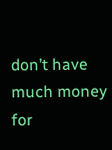don’t have much money for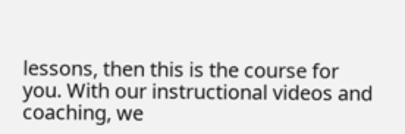lessons, then this is the course for you. With our instructional videos and coaching, we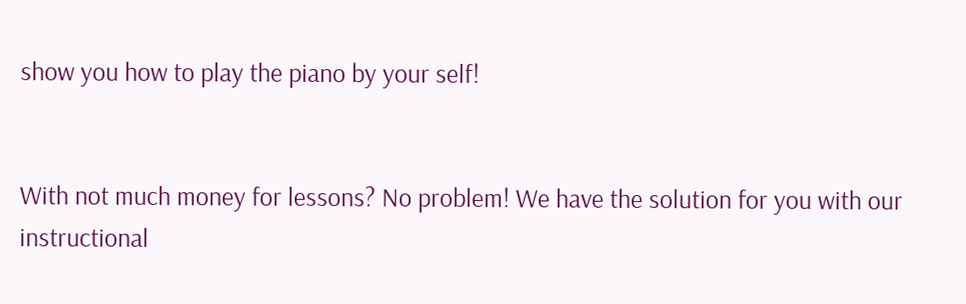show you how to play the piano by your self!


With not much money for lessons? No problem! We have the solution for you with our instructional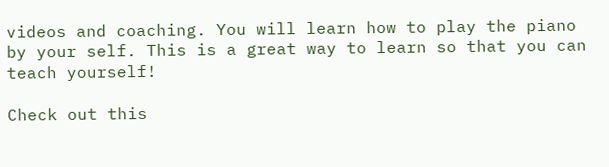videos and coaching. You will learn how to play the piano by your self. This is a great way to learn so that you can teach yourself!

Check out this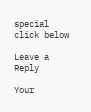special click below

Leave a Reply

Your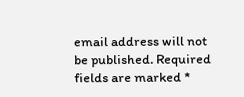email address will not be published. Required fields are marked *